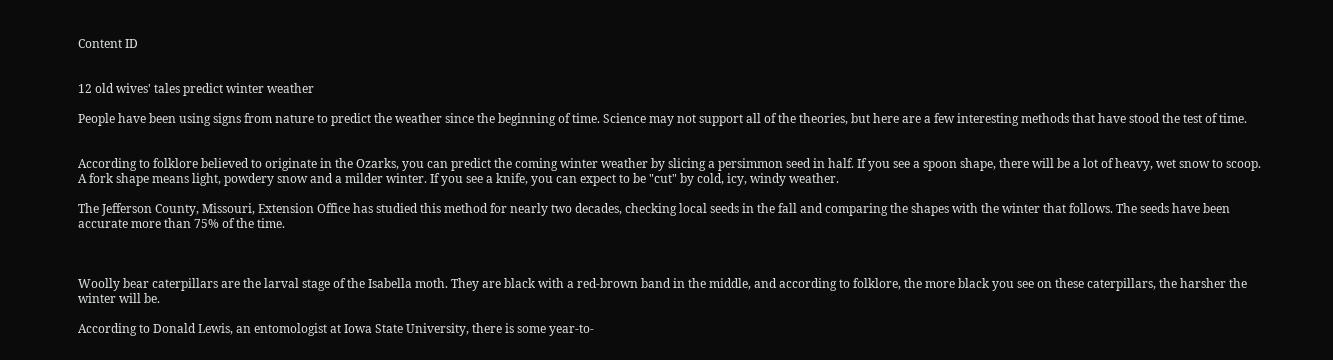Content ID


12 old wives' tales predict winter weather

People have been using signs from nature to predict the weather since the beginning of time. Science may not support all of the theories, but here are a few interesting methods that have stood the test of time.


According to folklore believed to originate in the Ozarks, you can predict the coming winter weather by slicing a persimmon seed in half. If you see a spoon shape, there will be a lot of heavy, wet snow to scoop. A fork shape means light, powdery snow and a milder winter. If you see a knife, you can expect to be "cut" by cold, icy, windy weather.

The Jefferson County, Missouri, Extension Office has studied this method for nearly two decades, checking local seeds in the fall and comparing the shapes with the winter that follows. The seeds have been accurate more than 75% of the time.



Woolly bear caterpillars are the larval stage of the Isabella moth. They are black with a red-brown band in the middle, and according to folklore, the more black you see on these caterpillars, the harsher the winter will be.

According to Donald Lewis, an entomologist at Iowa State University, there is some year-to-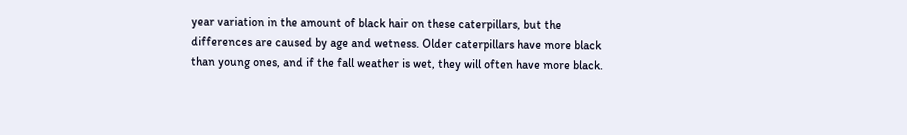year variation in the amount of black hair on these caterpillars, but the differences are caused by age and wetness. Older caterpillars have more black than young ones, and if the fall weather is wet, they will often have more black.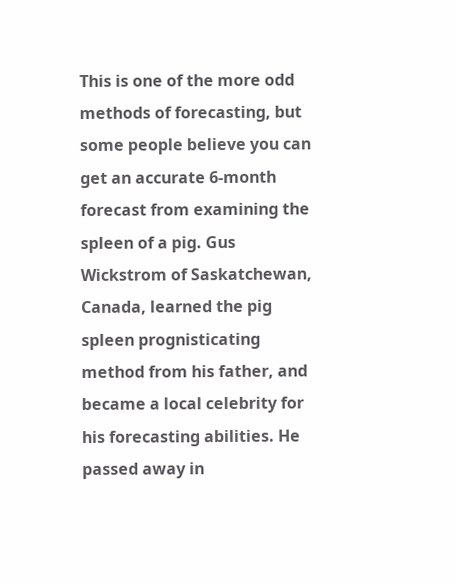This is one of the more odd methods of forecasting, but some people believe you can get an accurate 6-month forecast from examining the spleen of a pig. Gus Wickstrom of Saskatchewan, Canada, learned the pig spleen prognisticating method from his father, and became a local celebrity for his forecasting abilities. He passed away in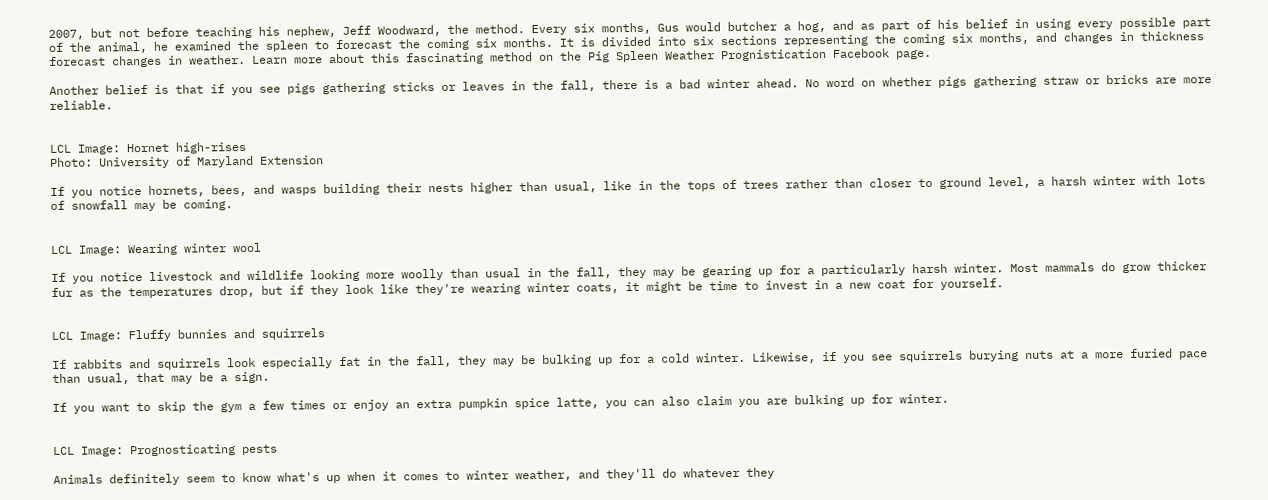2007, but not before teaching his nephew, Jeff Woodward, the method. Every six months, Gus would butcher a hog, and as part of his belief in using every possible part of the animal, he examined the spleen to forecast the coming six months. It is divided into six sections representing the coming six months, and changes in thickness forecast changes in weather. Learn more about this fascinating method on the Pig Spleen Weather Prognistication Facebook page.

Another belief is that if you see pigs gathering sticks or leaves in the fall, there is a bad winter ahead. No word on whether pigs gathering straw or bricks are more reliable.


LCL Image: Hornet high-rises
Photo: University of Maryland Extension

If you notice hornets, bees, and wasps building their nests higher than usual, like in the tops of trees rather than closer to ground level, a harsh winter with lots of snowfall may be coming.


LCL Image: Wearing winter wool

If you notice livestock and wildlife looking more woolly than usual in the fall, they may be gearing up for a particularly harsh winter. Most mammals do grow thicker fur as the temperatures drop, but if they look like they're wearing winter coats, it might be time to invest in a new coat for yourself.


LCL Image: Fluffy bunnies and squirrels

If rabbits and squirrels look especially fat in the fall, they may be bulking up for a cold winter. Likewise, if you see squirrels burying nuts at a more furied pace than usual, that may be a sign.

If you want to skip the gym a few times or enjoy an extra pumpkin spice latte, you can also claim you are bulking up for winter.


LCL Image: Prognosticating pests

Animals definitely seem to know what's up when it comes to winter weather, and they'll do whatever they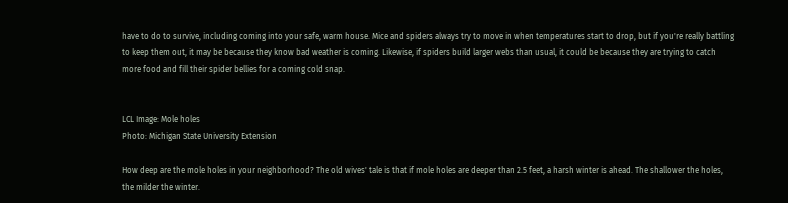have to do to survive, including coming into your safe, warm house. Mice and spiders always try to move in when temperatures start to drop, but if you're really battling to keep them out, it may be because they know bad weather is coming. Likewise, if spiders build larger webs than usual, it could be because they are trying to catch more food and fill their spider bellies for a coming cold snap.


LCL Image: Mole holes
Photo: Michigan State University Extension

How deep are the mole holes in your neighborhood? The old wives' tale is that if mole holes are deeper than 2.5 feet, a harsh winter is ahead. The shallower the holes, the milder the winter.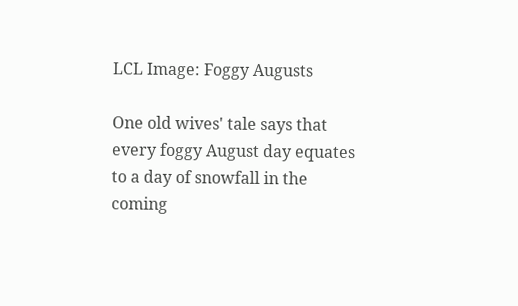LCL Image: Foggy Augusts

One old wives' tale says that every foggy August day equates to a day of snowfall in the coming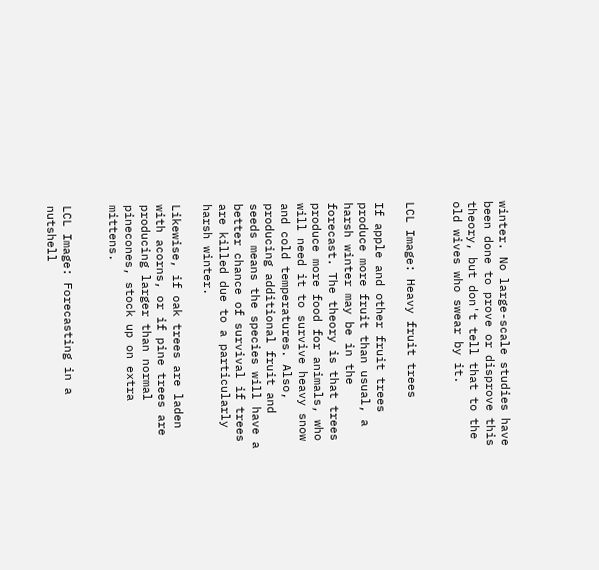winter. No large-scale studies have been done to prove or disprove this theory, but don't tell that to the old wives who swear by it.


LCL Image: Heavy fruit trees

If apple and other fruit trees produce more fruit than usual, a harsh winter may be in the forecast. The theory is that trees produce more food for animals, who will need it to survive heavy snow and cold temperatures. Also, producing additional fruit and seeds means the species will have a better chance of survival if trees are killed due to a particularly harsh winter.

Likewise, if oak trees are laden with acorns, or if pine trees are producing larger than normal pinecones, stock up on extra mittens.


LCL Image: Forecasting in a nutshell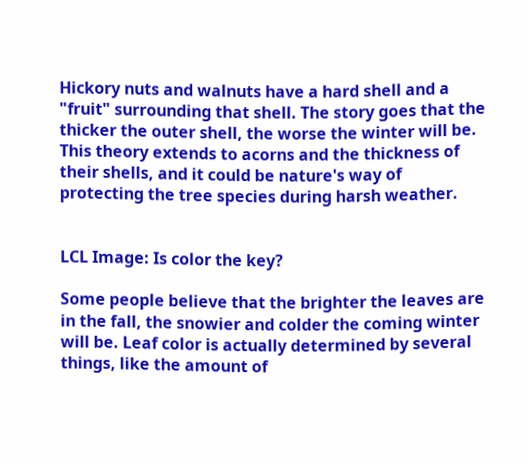Hickory nuts and walnuts have a hard shell and a "fruit" surrounding that shell. The story goes that the thicker the outer shell, the worse the winter will be. This theory extends to acorns and the thickness of their shells, and it could be nature's way of protecting the tree species during harsh weather.


LCL Image: Is color the key?

Some people believe that the brighter the leaves are in the fall, the snowier and colder the coming winter will be. Leaf color is actually determined by several things, like the amount of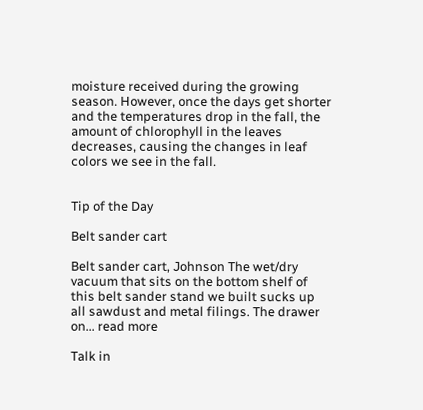moisture received during the growing season. However, once the days get shorter and the temperatures drop in the fall, the amount of chlorophyll in the leaves decreases, causing the changes in leaf colors we see in the fall.


Tip of the Day

Belt sander cart

Belt sander cart, Johnson The wet/dry vacuum that sits on the bottom shelf of this belt sander stand we built sucks up all sawdust and metal filings. The drawer on... read more

Talk in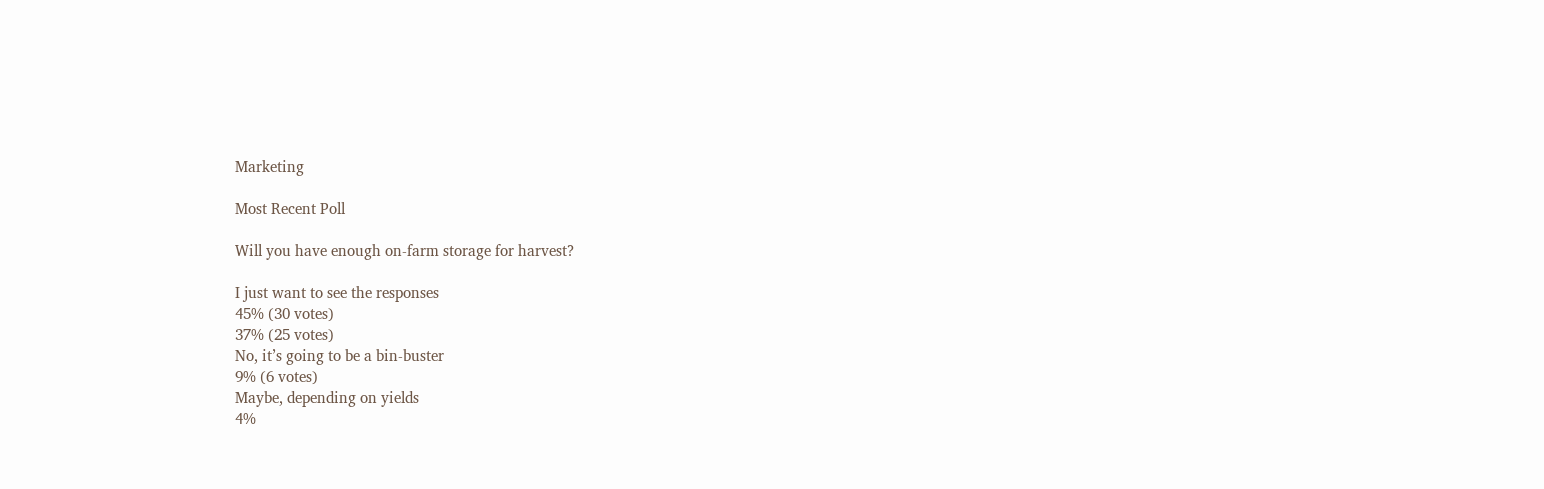Marketing

Most Recent Poll

Will you have enough on-farm storage for harvest?

I just want to see the responses
45% (30 votes)
37% (25 votes)
No, it’s going to be a bin-buster
9% (6 votes)
Maybe, depending on yields
4%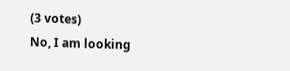(3 votes)
No, I am looking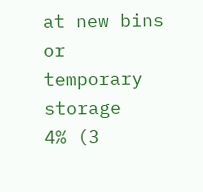at new bins or temporary storage
4% (3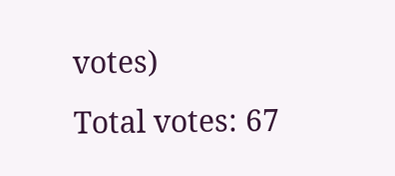votes)
Total votes: 67